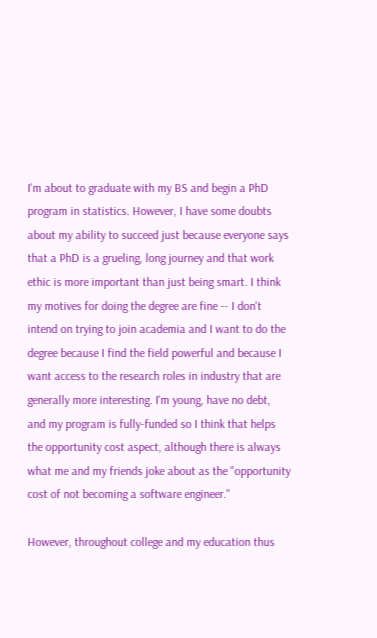I'm about to graduate with my BS and begin a PhD program in statistics. However, I have some doubts about my ability to succeed just because everyone says that a PhD is a grueling, long journey and that work ethic is more important than just being smart. I think my motives for doing the degree are fine -- I don't intend on trying to join academia and I want to do the degree because I find the field powerful and because I want access to the research roles in industry that are generally more interesting. I'm young, have no debt, and my program is fully-funded so I think that helps the opportunity cost aspect, although there is always what me and my friends joke about as the "opportunity cost of not becoming a software engineer."

However, throughout college and my education thus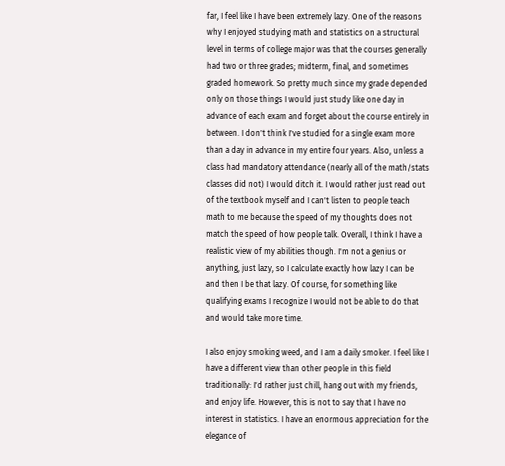far, I feel like I have been extremely lazy. One of the reasons why I enjoyed studying math and statistics on a structural level in terms of college major was that the courses generally had two or three grades; midterm, final, and sometimes graded homework. So pretty much since my grade depended only on those things I would just study like one day in advance of each exam and forget about the course entirely in between. I don't think I've studied for a single exam more than a day in advance in my entire four years. Also, unless a class had mandatory attendance (nearly all of the math/stats classes did not) I would ditch it. I would rather just read out of the textbook myself and I can't listen to people teach math to me because the speed of my thoughts does not match the speed of how people talk. Overall, I think I have a realistic view of my abilities though. I'm not a genius or anything, just lazy, so I calculate exactly how lazy I can be and then I be that lazy. Of course, for something like qualifying exams I recognize I would not be able to do that and would take more time.

I also enjoy smoking weed, and I am a daily smoker. I feel like I have a different view than other people in this field traditionally: I'd rather just chill, hang out with my friends, and enjoy life. However, this is not to say that I have no interest in statistics. I have an enormous appreciation for the elegance of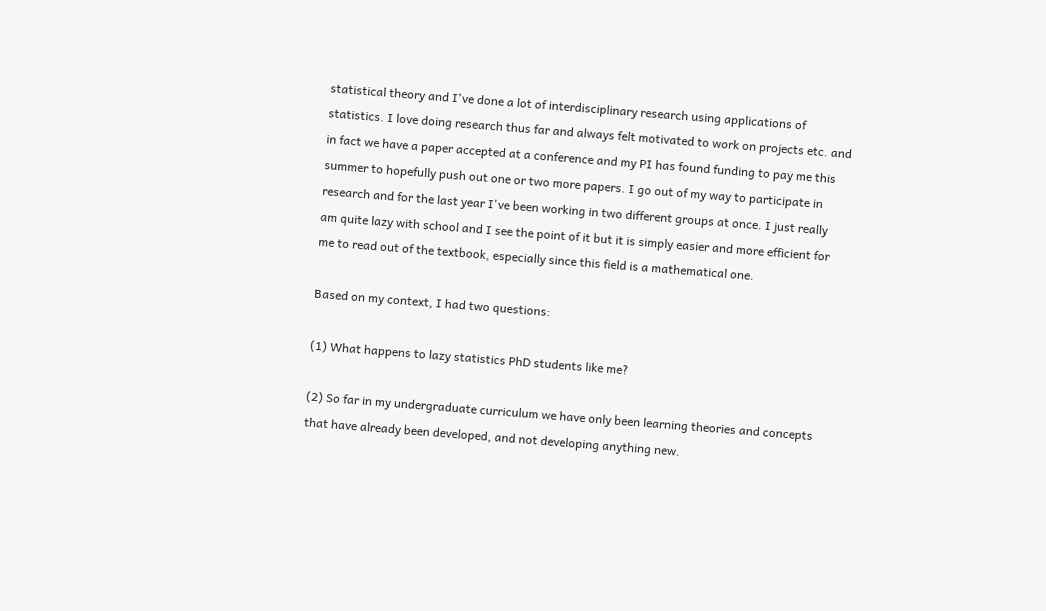statistical theory and I've done a lot of interdisciplinary research using applications of statistics. I love doing research thus far and always felt motivated to work on projects etc. and in fact we have a paper accepted at a conference and my PI has found funding to pay me this summer to hopefully push out one or two more papers. I go out of my way to participate in research and for the last year I've been working in two different groups at once. I just really am quite lazy with school and I see the point of it but it is simply easier and more efficient for me to read out of the textbook, especially since this field is a mathematical one.

Based on my context, I had two questions:

(1) What happens to lazy statistics PhD students like me?

(2) So far in my undergraduate curriculum we have only been learning theories and concepts that have already been developed, and not developing anything new.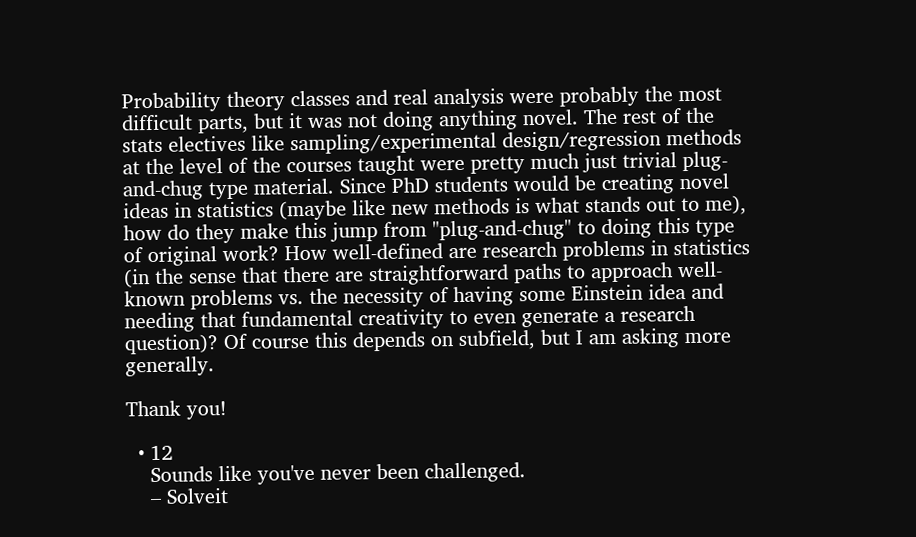Probability theory classes and real analysis were probably the most difficult parts, but it was not doing anything novel. The rest of the stats electives like sampling/experimental design/regression methods at the level of the courses taught were pretty much just trivial plug-and-chug type material. Since PhD students would be creating novel ideas in statistics (maybe like new methods is what stands out to me), how do they make this jump from "plug-and-chug" to doing this type of original work? How well-defined are research problems in statistics (in the sense that there are straightforward paths to approach well-known problems vs. the necessity of having some Einstein idea and needing that fundamental creativity to even generate a research question)? Of course this depends on subfield, but I am asking more generally.

Thank you!

  • 12
    Sounds like you've never been challenged.
    – Solveit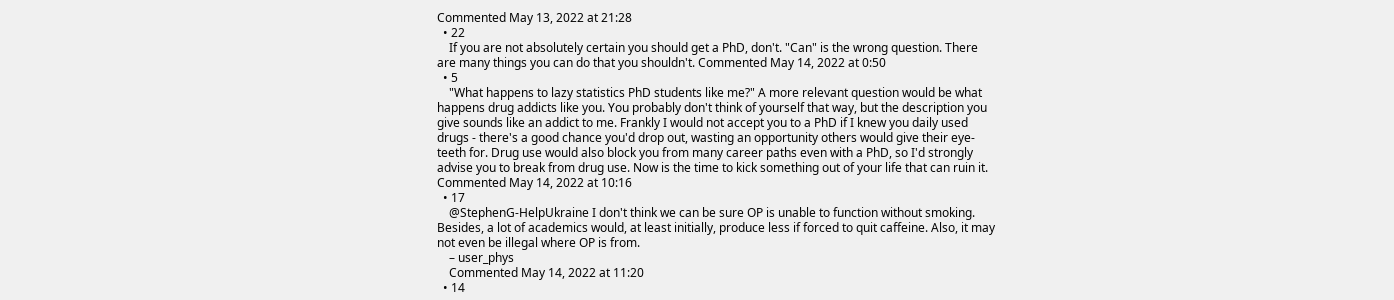Commented May 13, 2022 at 21:28
  • 22
    If you are not absolutely certain you should get a PhD, don't. "Can" is the wrong question. There are many things you can do that you shouldn't. Commented May 14, 2022 at 0:50
  • 5
    "What happens to lazy statistics PhD students like me?" A more relevant question would be what happens drug addicts like you. You probably don't think of yourself that way, but the description you give sounds like an addict to me. Frankly I would not accept you to a PhD if I knew you daily used drugs - there's a good chance you'd drop out, wasting an opportunity others would give their eye-teeth for. Drug use would also block you from many career paths even with a PhD, so I'd strongly advise you to break from drug use. Now is the time to kick something out of your life that can ruin it. Commented May 14, 2022 at 10:16
  • 17
    @StephenG-HelpUkraine I don't think we can be sure OP is unable to function without smoking. Besides, a lot of academics would, at least initially, produce less if forced to quit caffeine. Also, it may not even be illegal where OP is from.
    – user_phys
    Commented May 14, 2022 at 11:20
  • 14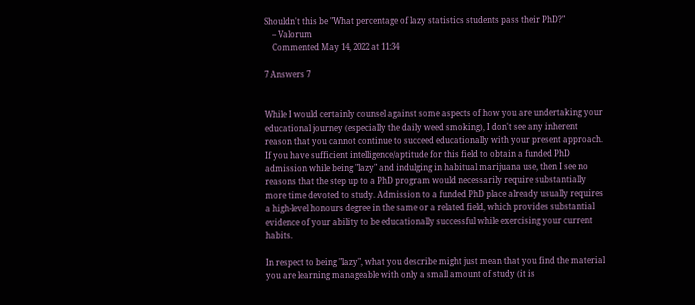Shouldn't this be "What percentage of lazy statistics students pass their PhD?"
    – Valorum
    Commented May 14, 2022 at 11:34

7 Answers 7


While I would certainly counsel against some aspects of how you are undertaking your educational journey (especially the daily weed smoking), I don't see any inherent reason that you cannot continue to succeed educationally with your present approach. If you have sufficient intelligence/aptitude for this field to obtain a funded PhD admission while being "lazy" and indulging in habitual marijuana use, then I see no reasons that the step up to a PhD program would necessarily require substantially more time devoted to study. Admission to a funded PhD place already usually requires a high-level honours degree in the same or a related field, which provides substantial evidence of your ability to be educationally successful while exercising your current habits.

In respect to being "lazy", what you describe might just mean that you find the material you are learning manageable with only a small amount of study (it is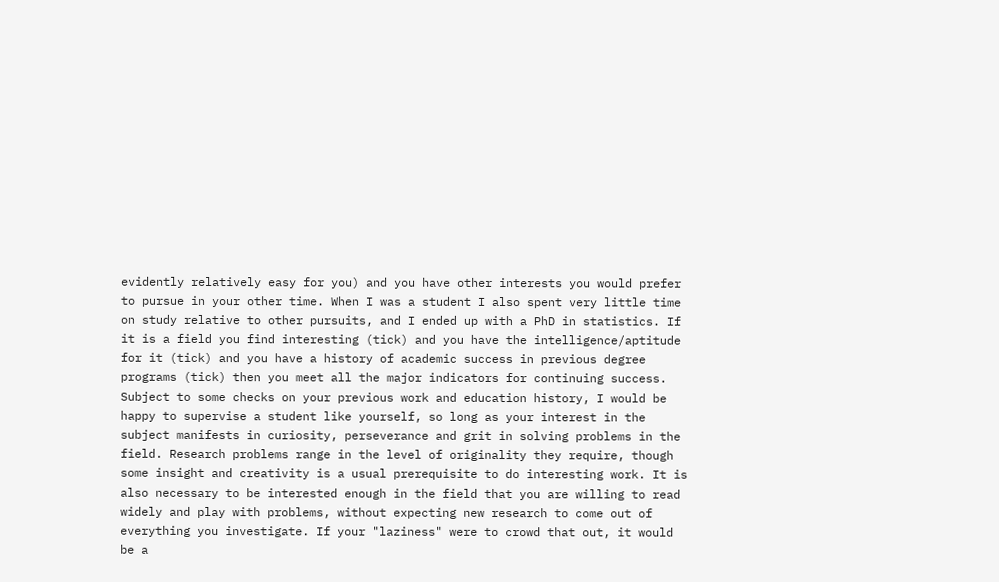evidently relatively easy for you) and you have other interests you would prefer to pursue in your other time. When I was a student I also spent very little time on study relative to other pursuits, and I ended up with a PhD in statistics. If it is a field you find interesting (tick) and you have the intelligence/aptitude for it (tick) and you have a history of academic success in previous degree programs (tick) then you meet all the major indicators for continuing success. Subject to some checks on your previous work and education history, I would be happy to supervise a student like yourself, so long as your interest in the subject manifests in curiosity, perseverance and grit in solving problems in the field. Research problems range in the level of originality they require, though some insight and creativity is a usual prerequisite to do interesting work. It is also necessary to be interested enough in the field that you are willing to read widely and play with problems, without expecting new research to come out of everything you investigate. If your "laziness" were to crowd that out, it would be a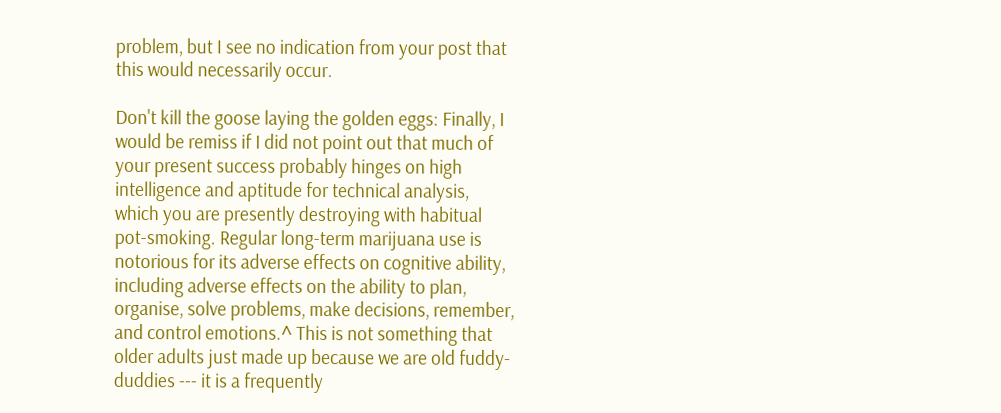problem, but I see no indication from your post that this would necessarily occur.

Don't kill the goose laying the golden eggs: Finally, I would be remiss if I did not point out that much of your present success probably hinges on high intelligence and aptitude for technical analysis, which you are presently destroying with habitual pot-smoking. Regular long-term marijuana use is notorious for its adverse effects on cognitive ability, including adverse effects on the ability to plan, organise, solve problems, make decisions, remember, and control emotions.^ This is not something that older adults just made up because we are old fuddy-duddies --- it is a frequently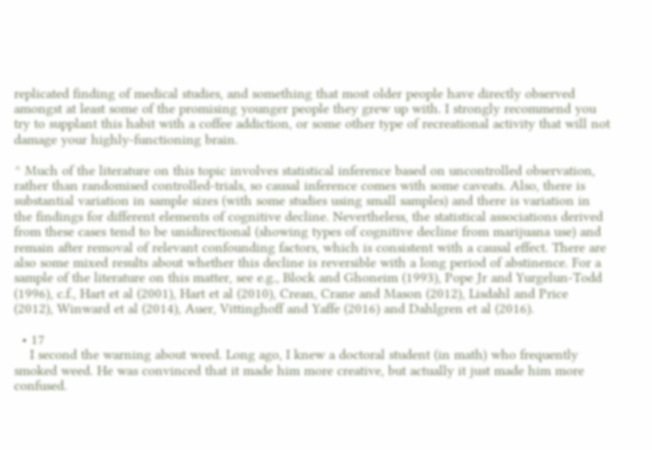replicated finding of medical studies, and something that most older people have directly observed amongst at least some of the promising younger people they grew up with. I strongly recommend you try to supplant this habit with a coffee addiction, or some other type of recreational activity that will not damage your highly-functioning brain.

^ Much of the literature on this topic involves statistical inference based on uncontrolled observation, rather than randomised controlled-trials, so causal inference comes with some caveats. Also, there is substantial variation in sample sizes (with some studies using small samples) and there is variation in the findings for different elements of cognitive decline. Nevertheless, the statistical associations derived from these cases tend to be unidirectional (showing types of cognitive decline from marijuana use) and remain after removal of relevant confounding factors, which is consistent with a causal effect. There are also some mixed results about whether this decline is reversible with a long period of abstinence. For a sample of the literature on this matter, see e.g., Block and Ghoneim (1993), Pope Jr and Yurgelun-Todd (1996), c.f., Hart et al (2001), Hart et al (2010), Crean, Crane and Mason (2012), Lisdahl and Price (2012), Winward et al (2014), Auer, Vittinghoff and Yaffe (2016) and Dahlgren et al (2016).

  • 17
    I second the warning about weed. Long ago, I knew a doctoral student (in math) who frequently smoked weed. He was convinced that it made him more creative, but actually it just made him more confused.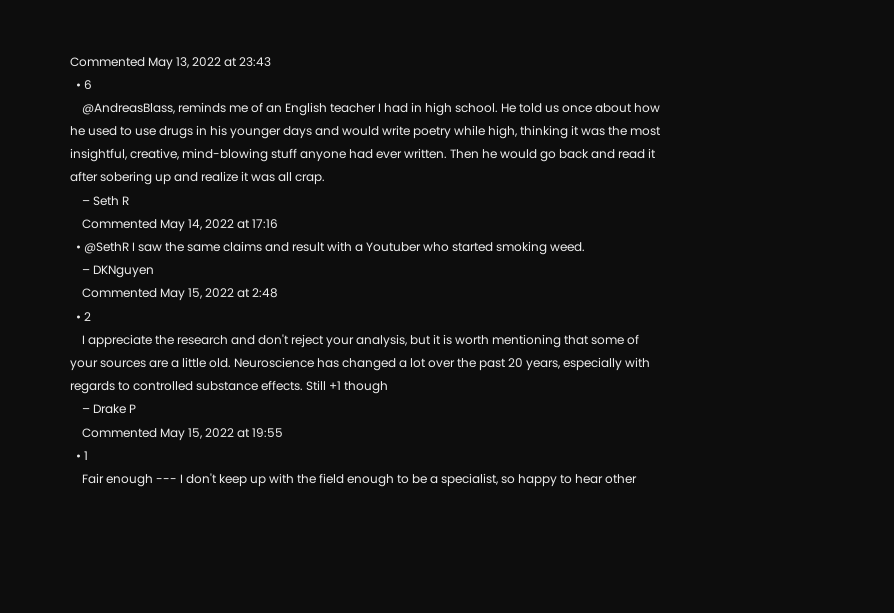Commented May 13, 2022 at 23:43
  • 6
    @AndreasBlass, reminds me of an English teacher I had in high school. He told us once about how he used to use drugs in his younger days and would write poetry while high, thinking it was the most insightful, creative, mind-blowing stuff anyone had ever written. Then he would go back and read it after sobering up and realize it was all crap.
    – Seth R
    Commented May 14, 2022 at 17:16
  • @SethR I saw the same claims and result with a Youtuber who started smoking weed.
    – DKNguyen
    Commented May 15, 2022 at 2:48
  • 2
    I appreciate the research and don't reject your analysis, but it is worth mentioning that some of your sources are a little old. Neuroscience has changed a lot over the past 20 years, especially with regards to controlled substance effects. Still +1 though
    – Drake P
    Commented May 15, 2022 at 19:55
  • 1
    Fair enough --- I don't keep up with the field enough to be a specialist, so happy to hear other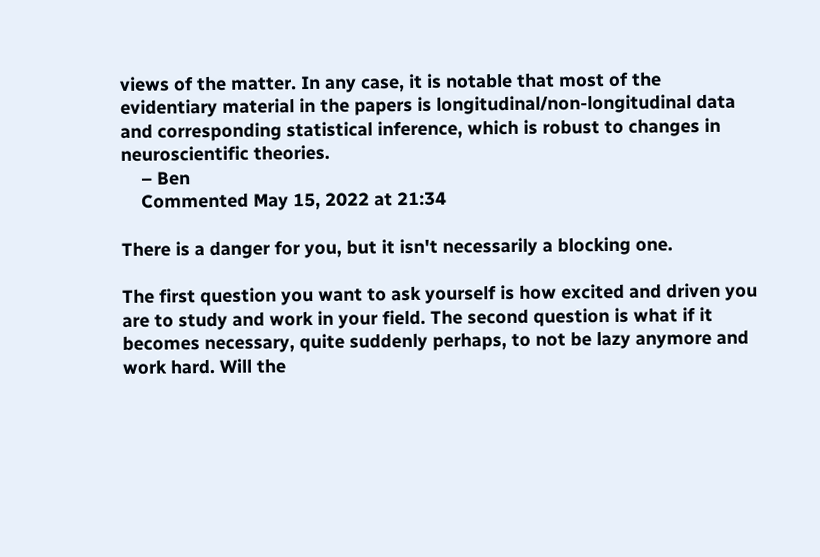views of the matter. In any case, it is notable that most of the evidentiary material in the papers is longitudinal/non-longitudinal data and corresponding statistical inference, which is robust to changes in neuroscientific theories.
    – Ben
    Commented May 15, 2022 at 21:34

There is a danger for you, but it isn't necessarily a blocking one.

The first question you want to ask yourself is how excited and driven you are to study and work in your field. The second question is what if it becomes necessary, quite suddenly perhaps, to not be lazy anymore and work hard. Will the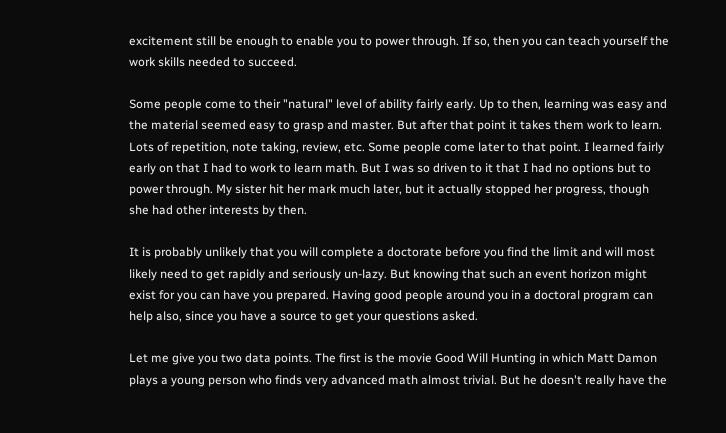excitement still be enough to enable you to power through. If so, then you can teach yourself the work skills needed to succeed.

Some people come to their "natural" level of ability fairly early. Up to then, learning was easy and the material seemed easy to grasp and master. But after that point it takes them work to learn. Lots of repetition, note taking, review, etc. Some people come later to that point. I learned fairly early on that I had to work to learn math. But I was so driven to it that I had no options but to power through. My sister hit her mark much later, but it actually stopped her progress, though she had other interests by then.

It is probably unlikely that you will complete a doctorate before you find the limit and will most likely need to get rapidly and seriously un-lazy. But knowing that such an event horizon might exist for you can have you prepared. Having good people around you in a doctoral program can help also, since you have a source to get your questions asked.

Let me give you two data points. The first is the movie Good Will Hunting in which Matt Damon plays a young person who finds very advanced math almost trivial. But he doesn't really have the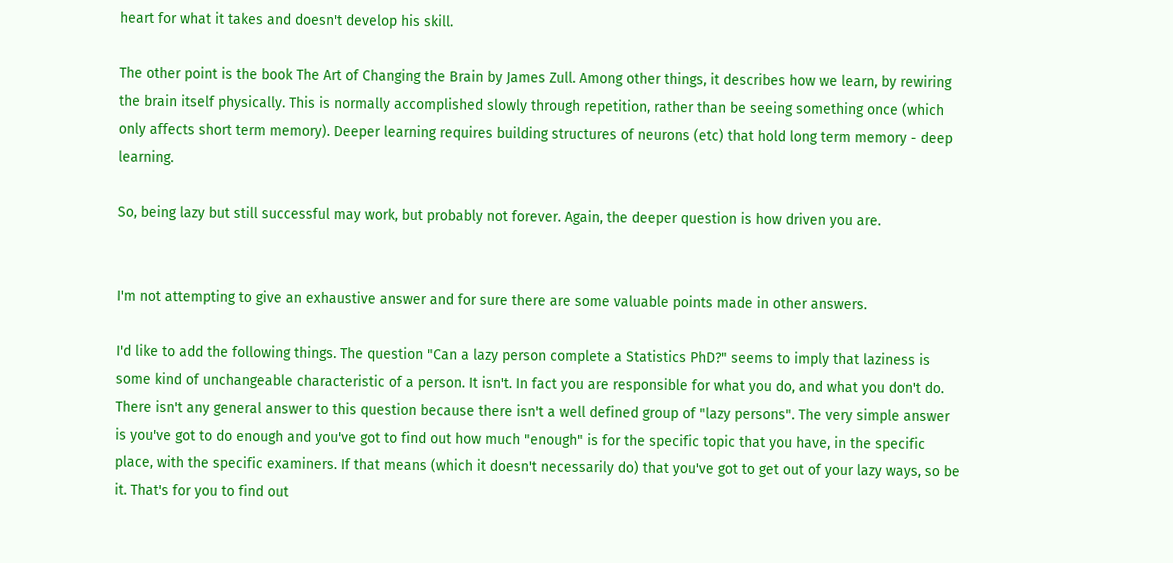heart for what it takes and doesn't develop his skill.

The other point is the book The Art of Changing the Brain by James Zull. Among other things, it describes how we learn, by rewiring the brain itself physically. This is normally accomplished slowly through repetition, rather than be seeing something once (which only affects short term memory). Deeper learning requires building structures of neurons (etc) that hold long term memory - deep learning.

So, being lazy but still successful may work, but probably not forever. Again, the deeper question is how driven you are.


I'm not attempting to give an exhaustive answer and for sure there are some valuable points made in other answers.

I'd like to add the following things. The question "Can a lazy person complete a Statistics PhD?" seems to imply that laziness is some kind of unchangeable characteristic of a person. It isn't. In fact you are responsible for what you do, and what you don't do. There isn't any general answer to this question because there isn't a well defined group of "lazy persons". The very simple answer is you've got to do enough and you've got to find out how much "enough" is for the specific topic that you have, in the specific place, with the specific examiners. If that means (which it doesn't necessarily do) that you've got to get out of your lazy ways, so be it. That's for you to find out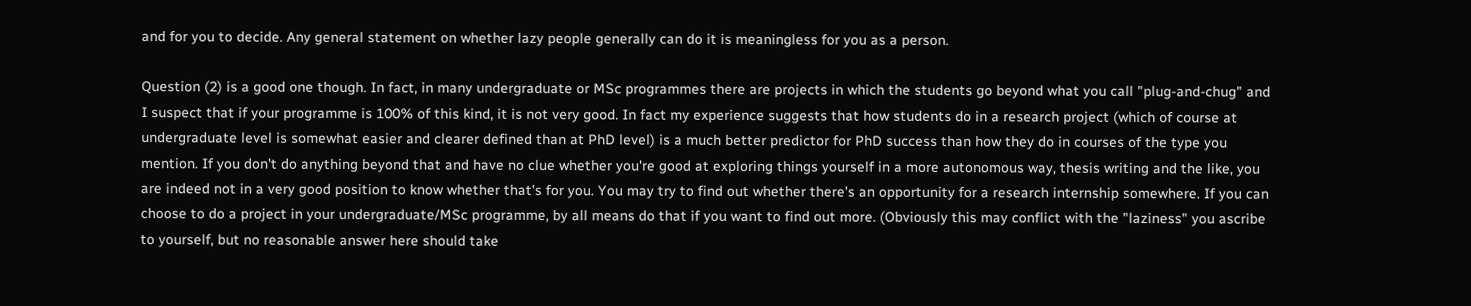and for you to decide. Any general statement on whether lazy people generally can do it is meaningless for you as a person.

Question (2) is a good one though. In fact, in many undergraduate or MSc programmes there are projects in which the students go beyond what you call "plug-and-chug" and I suspect that if your programme is 100% of this kind, it is not very good. In fact my experience suggests that how students do in a research project (which of course at undergraduate level is somewhat easier and clearer defined than at PhD level) is a much better predictor for PhD success than how they do in courses of the type you mention. If you don't do anything beyond that and have no clue whether you're good at exploring things yourself in a more autonomous way, thesis writing and the like, you are indeed not in a very good position to know whether that's for you. You may try to find out whether there's an opportunity for a research internship somewhere. If you can choose to do a project in your undergraduate/MSc programme, by all means do that if you want to find out more. (Obviously this may conflict with the "laziness" you ascribe to yourself, but no reasonable answer here should take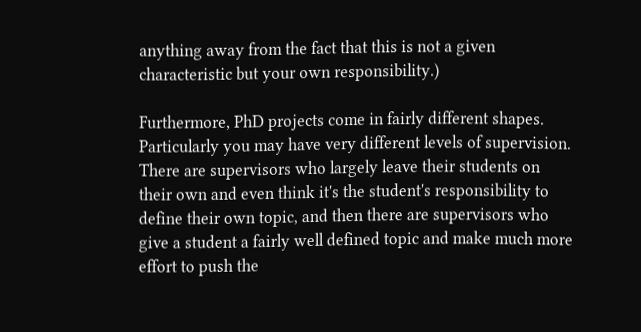anything away from the fact that this is not a given characteristic but your own responsibility.)

Furthermore, PhD projects come in fairly different shapes. Particularly you may have very different levels of supervision. There are supervisors who largely leave their students on their own and even think it's the student's responsibility to define their own topic, and then there are supervisors who give a student a fairly well defined topic and make much more effort to push the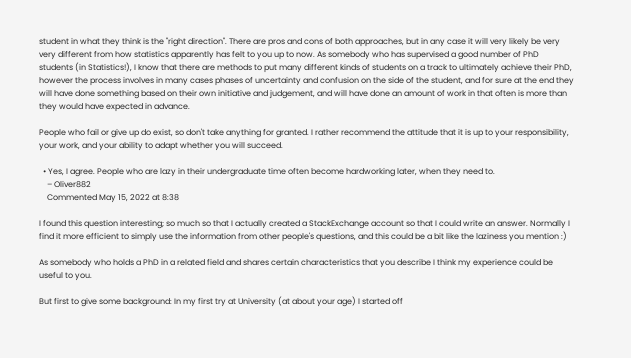student in what they think is the "right direction". There are pros and cons of both approaches, but in any case it will very likely be very very different from how statistics apparently has felt to you up to now. As somebody who has supervised a good number of PhD students (in Statistics!), I know that there are methods to put many different kinds of students on a track to ultimately achieve their PhD, however the process involves in many cases phases of uncertainty and confusion on the side of the student, and for sure at the end they will have done something based on their own initiative and judgement, and will have done an amount of work in that often is more than they would have expected in advance.

People who fail or give up do exist, so don't take anything for granted. I rather recommend the attitude that it is up to your responsibility, your work, and your ability to adapt whether you will succeed.

  • Yes, I agree. People who are lazy in their undergraduate time often become hardworking later, when they need to.
    – Oliver882
    Commented May 15, 2022 at 8:38

I found this question interesting; so much so that I actually created a StackExchange account so that I could write an answer. Normally I find it more efficient to simply use the information from other people's questions, and this could be a bit like the laziness you mention :)

As somebody who holds a PhD in a related field and shares certain characteristics that you describe I think my experience could be useful to you.

But first to give some background: In my first try at University (at about your age) I started off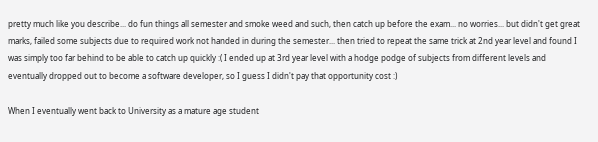pretty much like you describe... do fun things all semester and smoke weed and such, then catch up before the exam... no worries... but didn't get great marks, failed some subjects due to required work not handed in during the semester... then tried to repeat the same trick at 2nd year level and found I was simply too far behind to be able to catch up quickly :( I ended up at 3rd year level with a hodge podge of subjects from different levels and eventually dropped out to become a software developer, so I guess I didn't pay that opportunity cost :)

When I eventually went back to University as a mature age student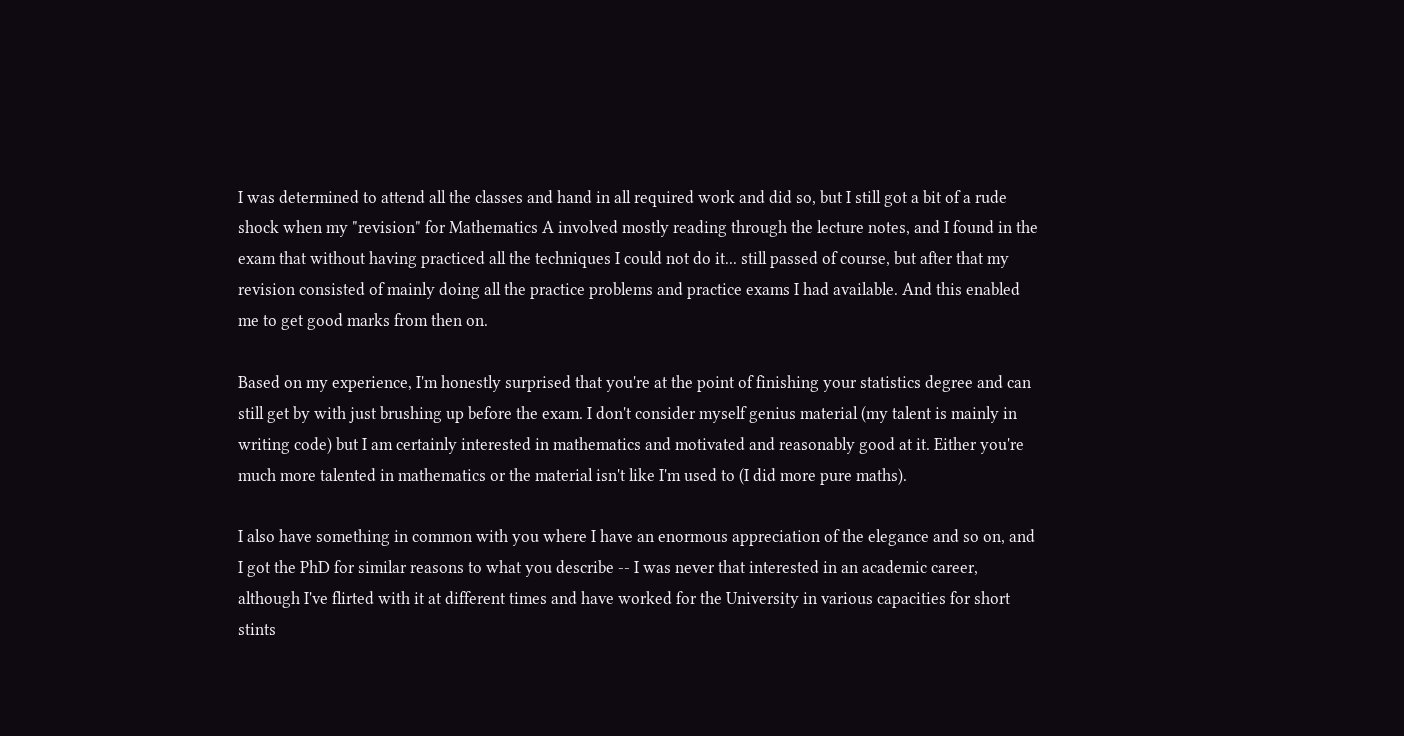I was determined to attend all the classes and hand in all required work and did so, but I still got a bit of a rude shock when my "revision" for Mathematics A involved mostly reading through the lecture notes, and I found in the exam that without having practiced all the techniques I could not do it... still passed of course, but after that my revision consisted of mainly doing all the practice problems and practice exams I had available. And this enabled me to get good marks from then on.

Based on my experience, I'm honestly surprised that you're at the point of finishing your statistics degree and can still get by with just brushing up before the exam. I don't consider myself genius material (my talent is mainly in writing code) but I am certainly interested in mathematics and motivated and reasonably good at it. Either you're much more talented in mathematics or the material isn't like I'm used to (I did more pure maths).

I also have something in common with you where I have an enormous appreciation of the elegance and so on, and I got the PhD for similar reasons to what you describe -- I was never that interested in an academic career, although I've flirted with it at different times and have worked for the University in various capacities for short stints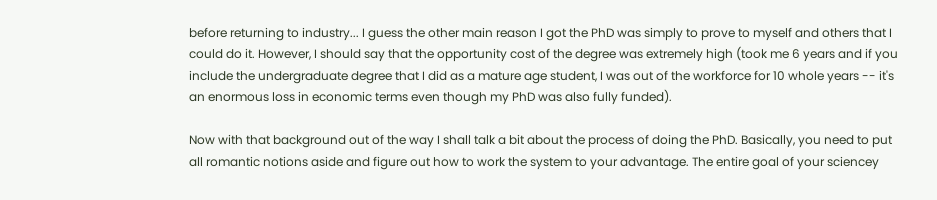before returning to industry... I guess the other main reason I got the PhD was simply to prove to myself and others that I could do it. However, I should say that the opportunity cost of the degree was extremely high (took me 6 years and if you include the undergraduate degree that I did as a mature age student, I was out of the workforce for 10 whole years -- it's an enormous loss in economic terms even though my PhD was also fully funded).

Now with that background out of the way I shall talk a bit about the process of doing the PhD. Basically, you need to put all romantic notions aside and figure out how to work the system to your advantage. The entire goal of your sciencey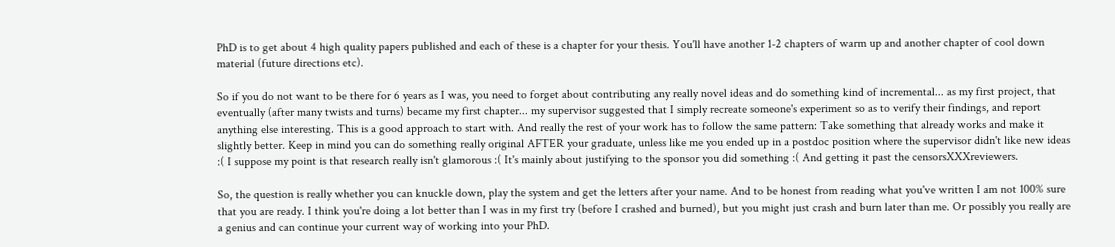PhD is to get about 4 high quality papers published and each of these is a chapter for your thesis. You'll have another 1-2 chapters of warm up and another chapter of cool down material (future directions etc).

So if you do not want to be there for 6 years as I was, you need to forget about contributing any really novel ideas and do something kind of incremental... as my first project, that eventually (after many twists and turns) became my first chapter... my supervisor suggested that I simply recreate someone's experiment so as to verify their findings, and report anything else interesting. This is a good approach to start with. And really the rest of your work has to follow the same pattern: Take something that already works and make it slightly better. Keep in mind you can do something really original AFTER your graduate, unless like me you ended up in a postdoc position where the supervisor didn't like new ideas :( I suppose my point is that research really isn't glamorous :( It's mainly about justifying to the sponsor you did something :( And getting it past the censorsXXXreviewers.

So, the question is really whether you can knuckle down, play the system and get the letters after your name. And to be honest from reading what you've written I am not 100% sure that you are ready. I think you're doing a lot better than I was in my first try (before I crashed and burned), but you might just crash and burn later than me. Or possibly you really are a genius and can continue your current way of working into your PhD.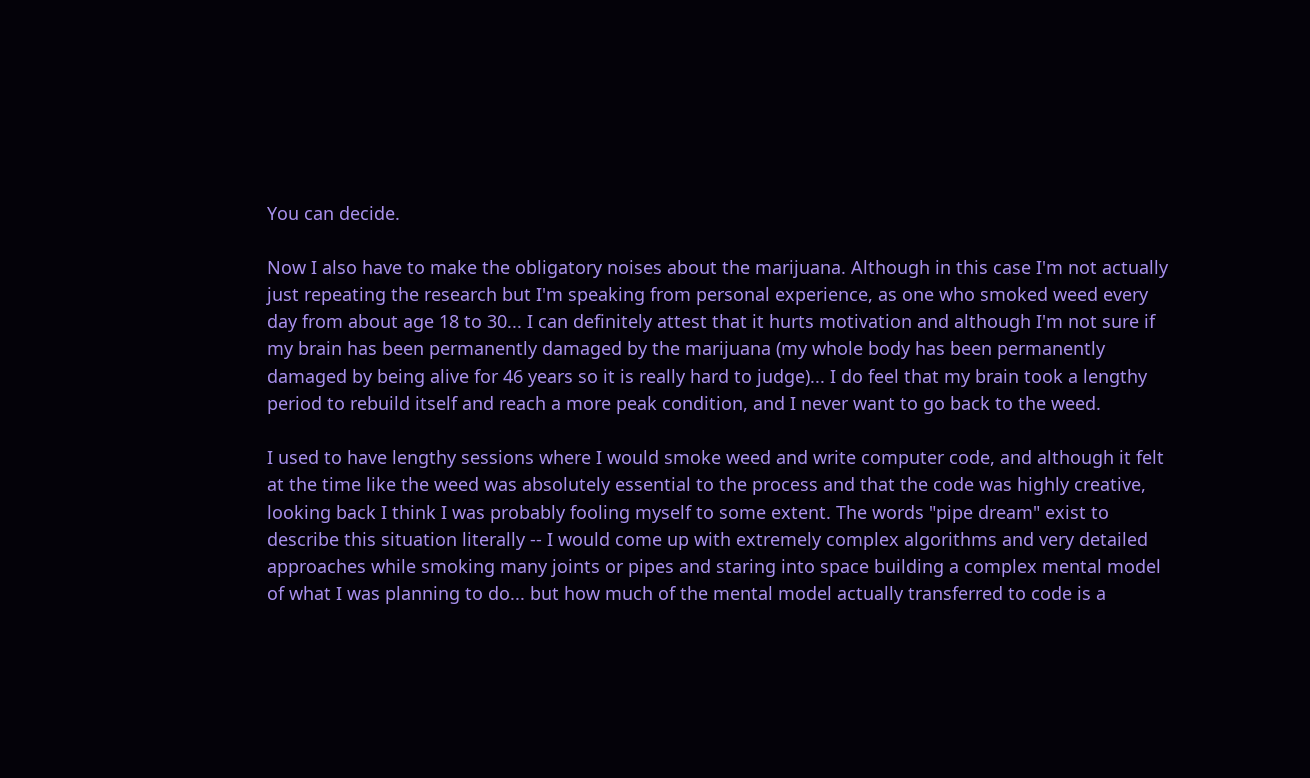You can decide.

Now I also have to make the obligatory noises about the marijuana. Although in this case I'm not actually just repeating the research but I'm speaking from personal experience, as one who smoked weed every day from about age 18 to 30... I can definitely attest that it hurts motivation and although I'm not sure if my brain has been permanently damaged by the marijuana (my whole body has been permanently damaged by being alive for 46 years so it is really hard to judge)... I do feel that my brain took a lengthy period to rebuild itself and reach a more peak condition, and I never want to go back to the weed.

I used to have lengthy sessions where I would smoke weed and write computer code, and although it felt at the time like the weed was absolutely essential to the process and that the code was highly creative, looking back I think I was probably fooling myself to some extent. The words "pipe dream" exist to describe this situation literally -- I would come up with extremely complex algorithms and very detailed approaches while smoking many joints or pipes and staring into space building a complex mental model of what I was planning to do... but how much of the mental model actually transferred to code is a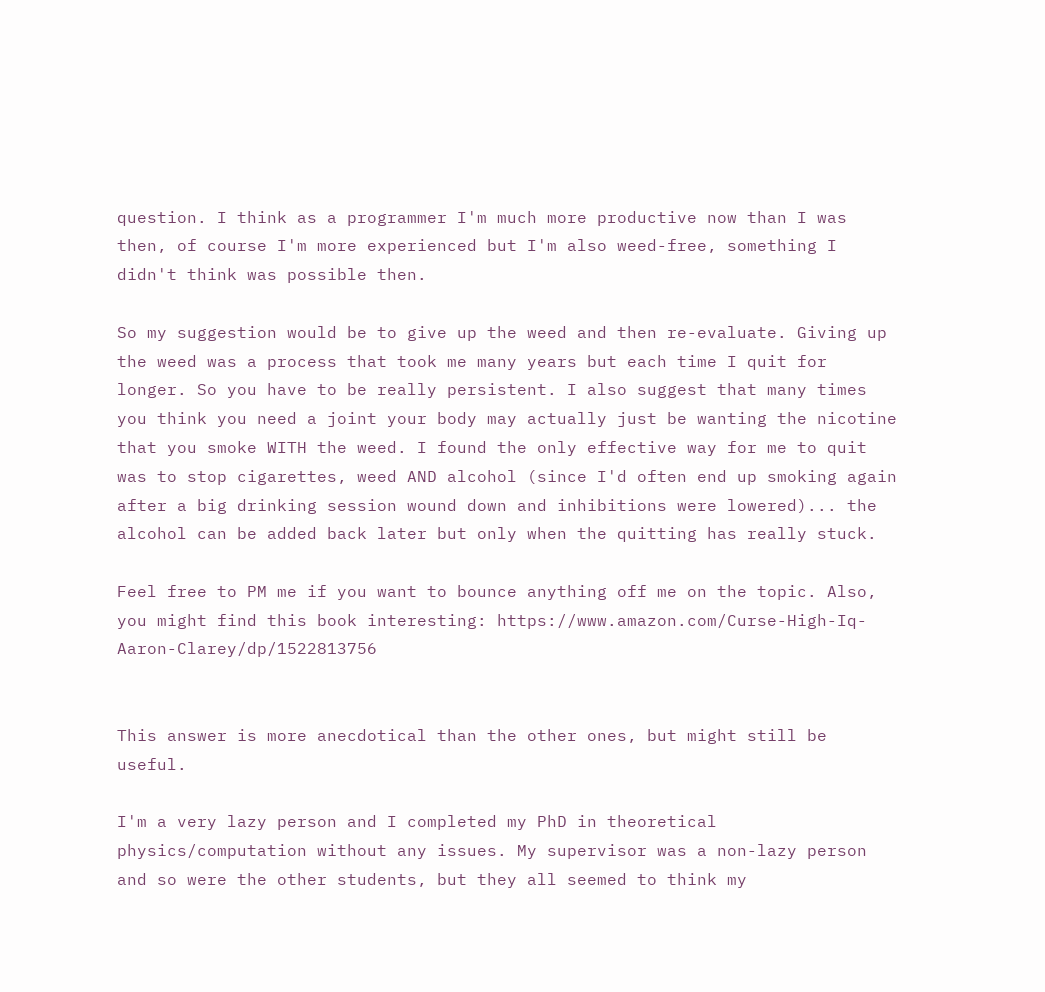question. I think as a programmer I'm much more productive now than I was then, of course I'm more experienced but I'm also weed-free, something I didn't think was possible then.

So my suggestion would be to give up the weed and then re-evaluate. Giving up the weed was a process that took me many years but each time I quit for longer. So you have to be really persistent. I also suggest that many times you think you need a joint your body may actually just be wanting the nicotine that you smoke WITH the weed. I found the only effective way for me to quit was to stop cigarettes, weed AND alcohol (since I'd often end up smoking again after a big drinking session wound down and inhibitions were lowered)... the alcohol can be added back later but only when the quitting has really stuck.

Feel free to PM me if you want to bounce anything off me on the topic. Also, you might find this book interesting: https://www.amazon.com/Curse-High-Iq-Aaron-Clarey/dp/1522813756


This answer is more anecdotical than the other ones, but might still be useful.

I'm a very lazy person and I completed my PhD in theoretical physics/computation without any issues. My supervisor was a non-lazy person and so were the other students, but they all seemed to think my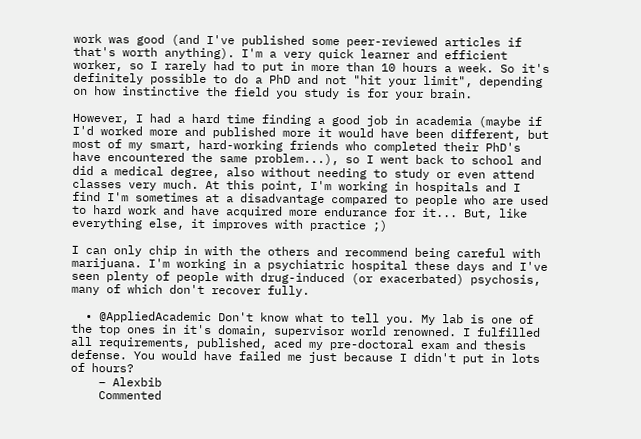work was good (and I've published some peer-reviewed articles if that's worth anything). I'm a very quick learner and efficient worker, so I rarely had to put in more than 10 hours a week. So it's definitely possible to do a PhD and not "hit your limit", depending on how instinctive the field you study is for your brain.

However, I had a hard time finding a good job in academia (maybe if I'd worked more and published more it would have been different, but most of my smart, hard-working friends who completed their PhD's have encountered the same problem...), so I went back to school and did a medical degree, also without needing to study or even attend classes very much. At this point, I'm working in hospitals and I find I'm sometimes at a disadvantage compared to people who are used to hard work and have acquired more endurance for it... But, like everything else, it improves with practice ;)

I can only chip in with the others and recommend being careful with marijuana. I'm working in a psychiatric hospital these days and I've seen plenty of people with drug-induced (or exacerbated) psychosis, many of which don't recover fully.

  • @AppliedAcademic Don't know what to tell you. My lab is one of the top ones in it's domain, supervisor world renowned. I fulfilled all requirements, published, aced my pre-doctoral exam and thesis defense. You would have failed me just because I didn't put in lots of hours?
    – Alexbib
    Commented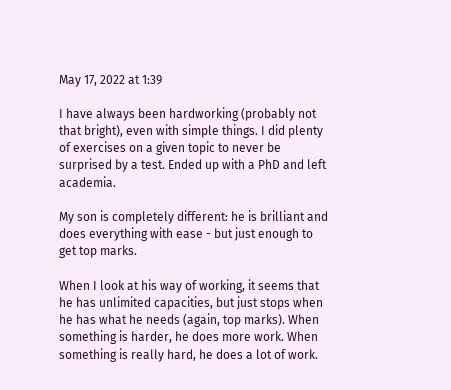May 17, 2022 at 1:39

I have always been hardworking (probably not that bright), even with simple things. I did plenty of exercises on a given topic to never be surprised by a test. Ended up with a PhD and left academia.

My son is completely different: he is brilliant and does everything with ease - but just enough to get top marks.

When I look at his way of working, it seems that he has unlimited capacities, but just stops when he has what he needs (again, top marks). When something is harder, he does more work. When something is really hard, he does a lot of work.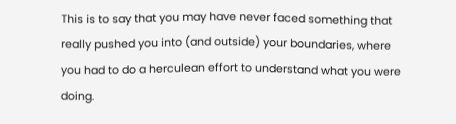This is to say that you may have never faced something that really pushed you into (and outside) your boundaries, where you had to do a herculean effort to understand what you were doing.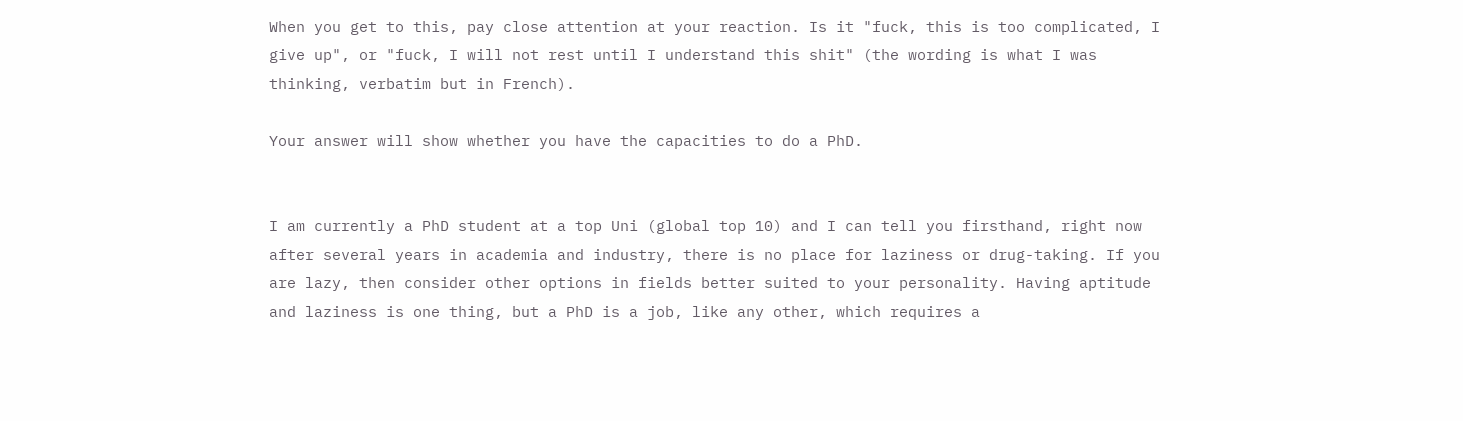When you get to this, pay close attention at your reaction. Is it "fuck, this is too complicated, I give up", or "fuck, I will not rest until I understand this shit" (the wording is what I was thinking, verbatim but in French).

Your answer will show whether you have the capacities to do a PhD.


I am currently a PhD student at a top Uni (global top 10) and I can tell you firsthand, right now after several years in academia and industry, there is no place for laziness or drug-taking. If you are lazy, then consider other options in fields better suited to your personality. Having aptitude and laziness is one thing, but a PhD is a job, like any other, which requires a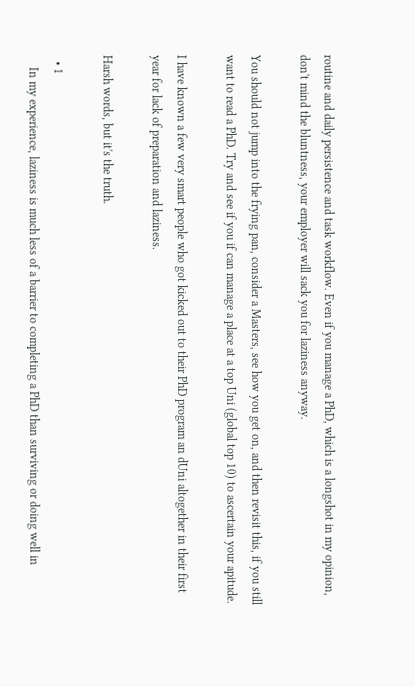routine and daily persistence and task workflow. Even if you manage a PhD, which is a longshot in my opinion, don't mind the bluntness, your employer will sack you for laziness anyway.

You should not jump into the frying pan, consider a Masters, see how you get on, and then revisit this, if you still want to read a PhD. Try and see if you if can manage a place at a top Uni (global top 10) to ascertain your apitude.

I have known a few very smart people who got kicked out to their PhD program an dUni altogether in their first year for lack of preparation and laziness.

Harsh words, but it's the truth.

  • 1
    In my experience, laziness is much less of a barrier to completing a PhD than surviving or doing well in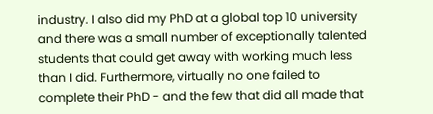industry. I also did my PhD at a global top 10 university and there was a small number of exceptionally talented students that could get away with working much less than I did. Furthermore, virtually no one failed to complete their PhD - and the few that did all made that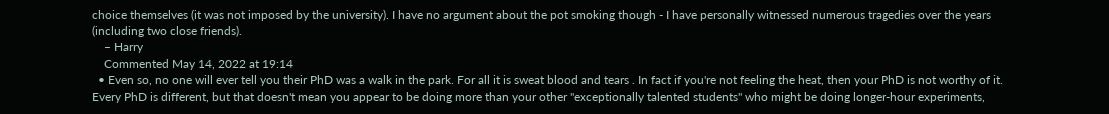choice themselves (it was not imposed by the university). I have no argument about the pot smoking though - I have personally witnessed numerous tragedies over the years (including two close friends).
    – Harry
    Commented May 14, 2022 at 19:14
  • Even so, no one will ever tell you their PhD was a walk in the park. For all it is sweat blood and tears . In fact if you're not feeling the heat, then your PhD is not worthy of it. Every PhD is different, but that doesn't mean you appear to be doing more than your other "exceptionally talented students" who might be doing longer-hour experiments,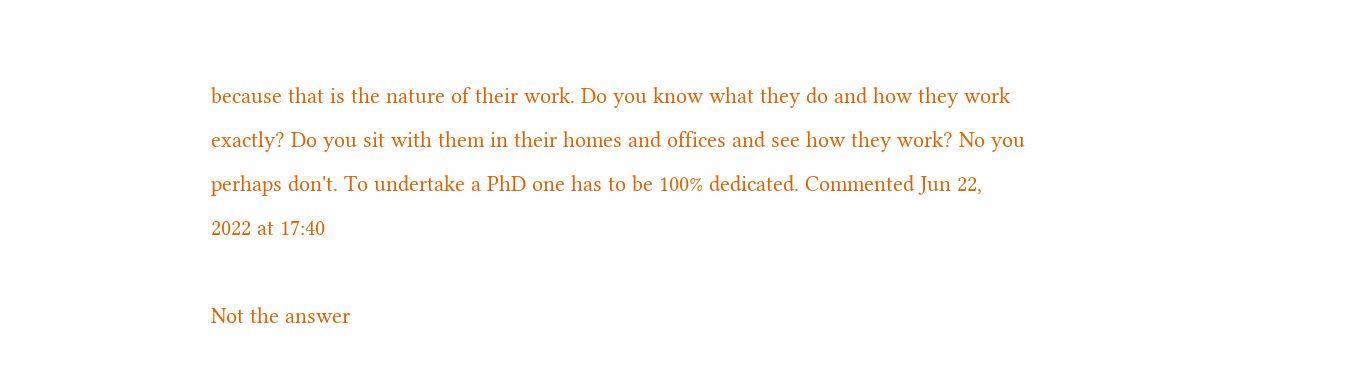because that is the nature of their work. Do you know what they do and how they work exactly? Do you sit with them in their homes and offices and see how they work? No you perhaps don't. To undertake a PhD one has to be 100% dedicated. Commented Jun 22, 2022 at 17:40

Not the answer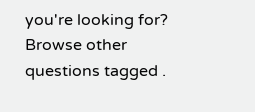you're looking for? Browse other questions tagged .